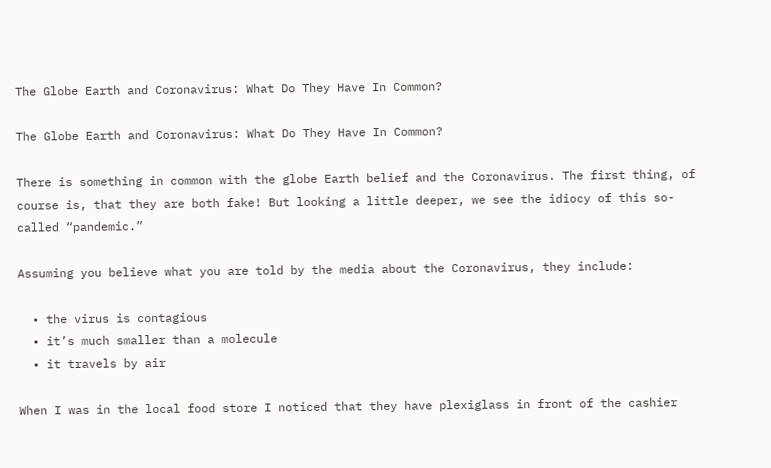The Globe Earth and Coronavirus: What Do They Have In Common?

The Globe Earth and Coronavirus: What Do They Have In Common?

There is something in common with the globe Earth belief and the Coronavirus. The first thing, of course is, that they are both fake! But looking a little deeper, we see the idiocy of this so-called “pandemic.”

Assuming you believe what you are told by the media about the Coronavirus, they include:

  • the virus is contagious
  • it’s much smaller than a molecule
  • it travels by air

When I was in the local food store I noticed that they have plexiglass in front of the cashier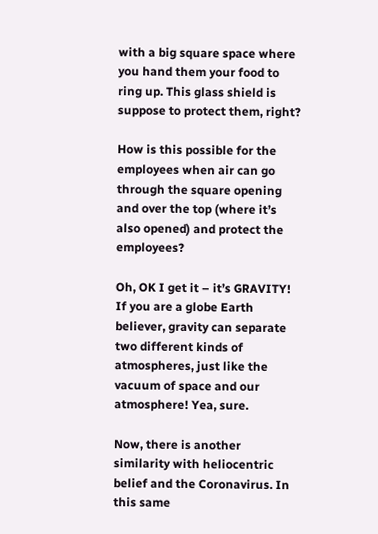with a big square space where you hand them your food to ring up. This glass shield is suppose to protect them, right?

How is this possible for the employees when air can go through the square opening and over the top (where it’s also opened) and protect the employees?

Oh, OK I get it – it’s GRAVITY! If you are a globe Earth believer, gravity can separate two different kinds of atmospheres, just like the vacuum of space and our atmosphere! Yea, sure.

Now, there is another similarity with heliocentric belief and the Coronavirus. In this same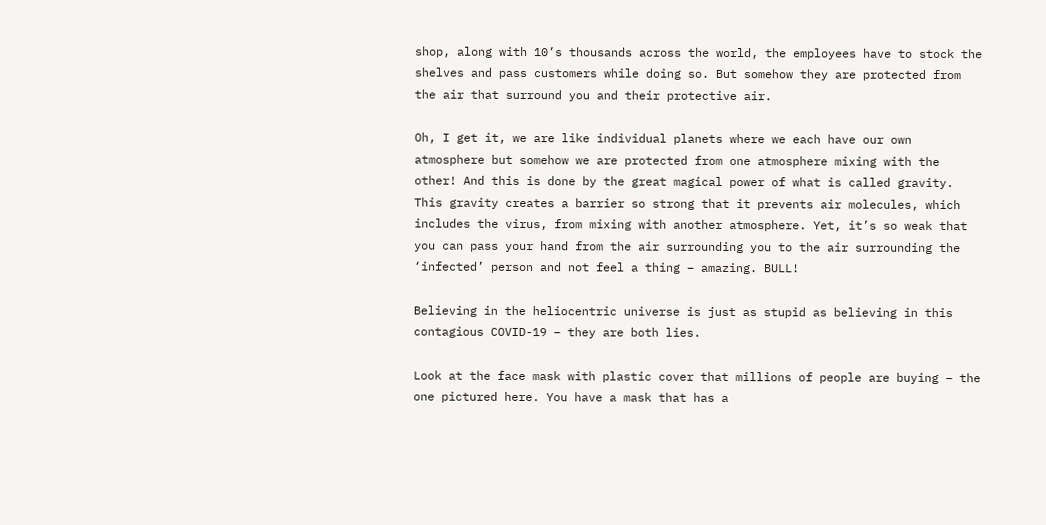shop, along with 10’s thousands across the world, the employees have to stock the shelves and pass customers while doing so. But somehow they are protected from the air that surround you and their protective air.

Oh, I get it, we are like individual planets where we each have our own atmosphere but somehow we are protected from one atmosphere mixing with the other! And this is done by the great magical power of what is called gravity. This gravity creates a barrier so strong that it prevents air molecules, which includes the virus, from mixing with another atmosphere. Yet, it’s so weak that you can pass your hand from the air surrounding you to the air surrounding the ‘infected’ person and not feel a thing – amazing. BULL!

Believing in the heliocentric universe is just as stupid as believing in this contagious COVID-19 – they are both lies.

Look at the face mask with plastic cover that millions of people are buying – the one pictured here. You have a mask that has a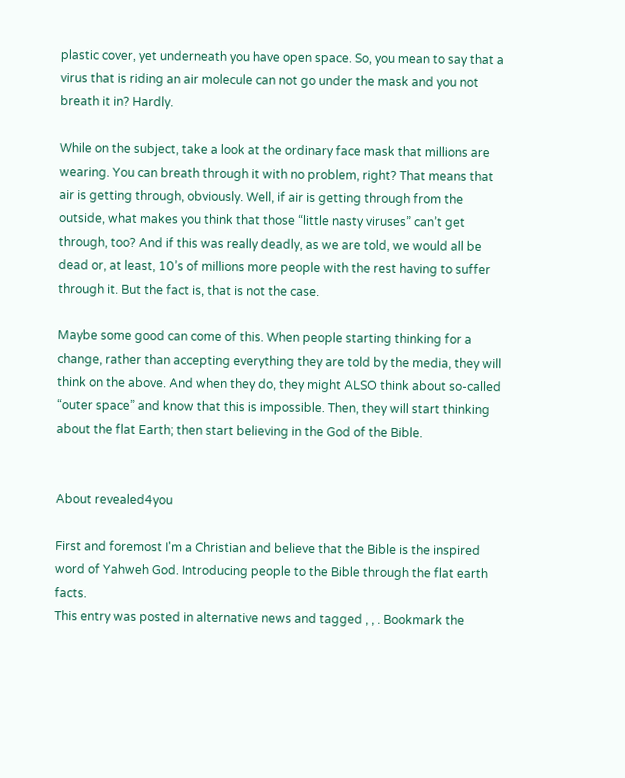plastic cover, yet underneath you have open space. So, you mean to say that a virus that is riding an air molecule can not go under the mask and you not breath it in? Hardly.

While on the subject, take a look at the ordinary face mask that millions are wearing. You can breath through it with no problem, right? That means that air is getting through, obviously. Well, if air is getting through from the outside, what makes you think that those “little nasty viruses” can’t get through, too? And if this was really deadly, as we are told, we would all be dead or, at least, 10’s of millions more people with the rest having to suffer through it. But the fact is, that is not the case.

Maybe some good can come of this. When people starting thinking for a change, rather than accepting everything they are told by the media, they will think on the above. And when they do, they might ALSO think about so-called “outer space” and know that this is impossible. Then, they will start thinking about the flat Earth; then start believing in the God of the Bible.


About revealed4you

First and foremost I'm a Christian and believe that the Bible is the inspired word of Yahweh God. Introducing people to the Bible through the flat earth facts.
This entry was posted in alternative news and tagged , , . Bookmark the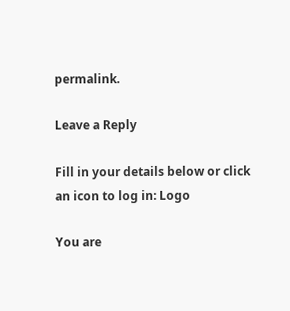permalink.

Leave a Reply

Fill in your details below or click an icon to log in: Logo

You are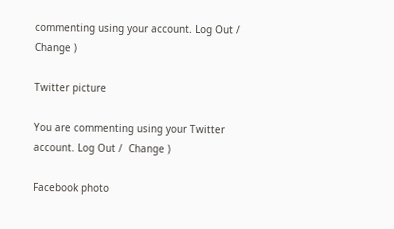commenting using your account. Log Out /  Change )

Twitter picture

You are commenting using your Twitter account. Log Out /  Change )

Facebook photo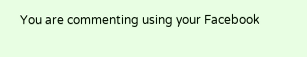You are commenting using your Facebook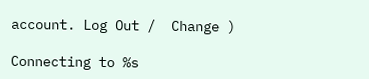account. Log Out /  Change )

Connecting to %s